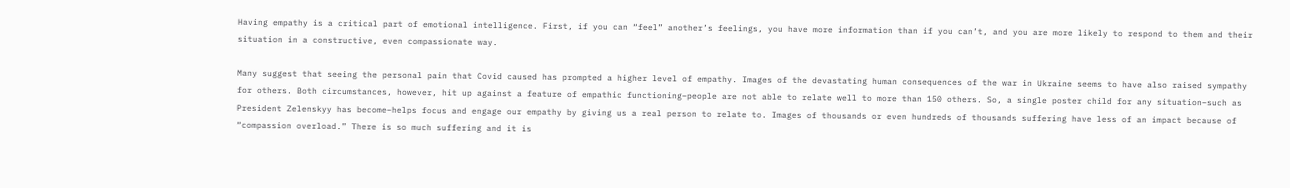Having empathy is a critical part of emotional intelligence. First, if you can “feel” another’s feelings, you have more information than if you can’t, and you are more likely to respond to them and their situation in a constructive, even compassionate way.

Many suggest that seeing the personal pain that Covid caused has prompted a higher level of empathy. Images of the devastating human consequences of the war in Ukraine seems to have also raised sympathy for others. Both circumstances, however, hit up against a feature of empathic functioning–people are not able to relate well to more than 150 others. So, a single poster child for any situation–such as President Zelenskyy has become–helps focus and engage our empathy by giving us a real person to relate to. Images of thousands or even hundreds of thousands suffering have less of an impact because of “compassion overload.” There is so much suffering and it is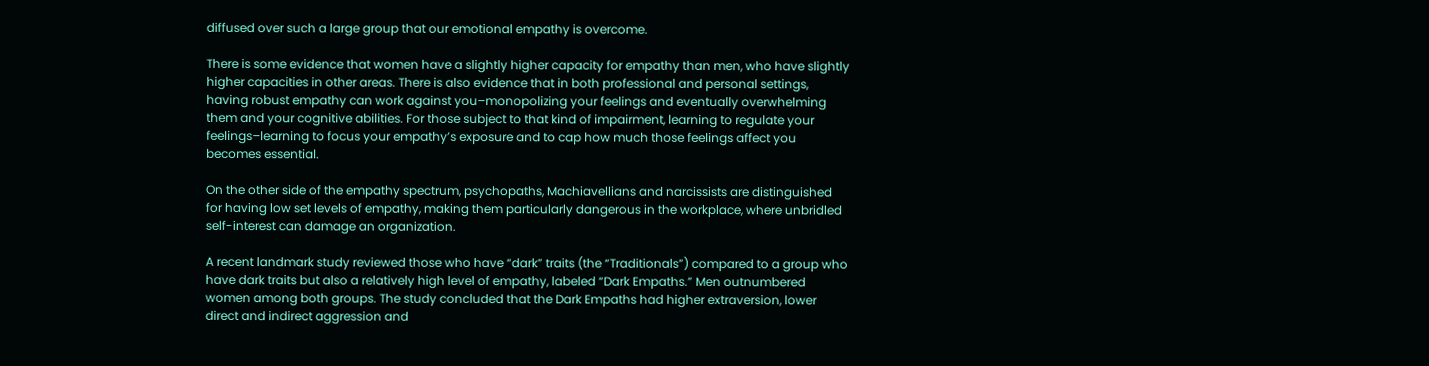diffused over such a large group that our emotional empathy is overcome.

There is some evidence that women have a slightly higher capacity for empathy than men, who have slightly higher capacities in other areas. There is also evidence that in both professional and personal settings, having robust empathy can work against you–monopolizing your feelings and eventually overwhelming them and your cognitive abilities. For those subject to that kind of impairment, learning to regulate your feelings–learning to focus your empathy’s exposure and to cap how much those feelings affect you becomes essential.

On the other side of the empathy spectrum, psychopaths, Machiavellians and narcissists are distinguished for having low set levels of empathy, making them particularly dangerous in the workplace, where unbridled self-interest can damage an organization.

A recent landmark study reviewed those who have “dark” traits (the “Traditionals”) compared to a group who have dark traits but also a relatively high level of empathy, labeled “Dark Empaths.” Men outnumbered women among both groups. The study concluded that the Dark Empaths had higher extraversion, lower direct and indirect aggression and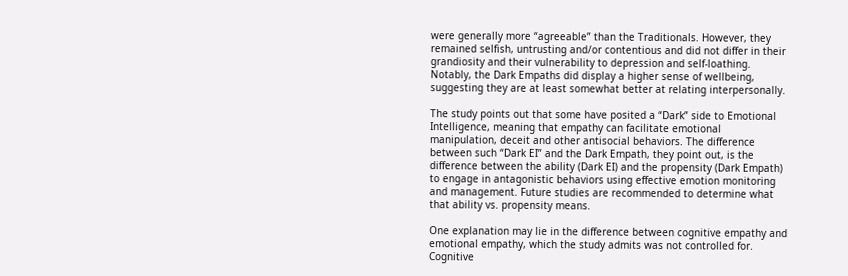were generally more “agreeable” than the Traditionals. However, they remained selfish, untrusting and/or contentious and did not differ in their grandiosity and their vulnerability to depression and self-loathing. Notably, the Dark Empaths did display a higher sense of wellbeing,  suggesting they are at least somewhat better at relating interpersonally.

The study points out that some have posited a “Dark” side to Emotional Intelligence, meaning that empathy can facilitate emotional manipulation, deceit and other antisocial behaviors. The difference between such “Dark EI” and the Dark Empath, they point out, is the difference between the ability (Dark EI) and the propensity (Dark Empath) to engage in antagonistic behaviors using effective emotion monitoring and management. Future studies are recommended to determine what that ability vs. propensity means.

One explanation may lie in the difference between cognitive empathy and emotional empathy, which the study admits was not controlled for. Cognitive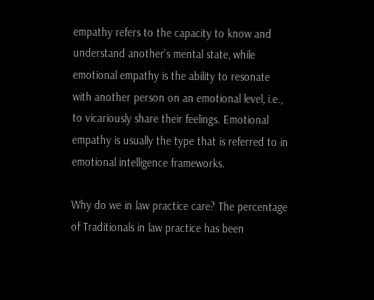empathy refers to the capacity to know and understand another’s mental state, while emotional empathy is the ability to resonate with another person on an emotional level, i.e., to vicariously share their feelings. Emotional empathy is usually the type that is referred to in emotional intelligence frameworks.

Why do we in law practice care? The percentage of Traditionals in law practice has been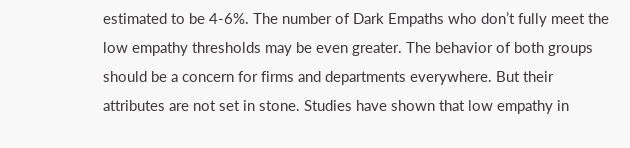estimated to be 4-6%. The number of Dark Empaths who don’t fully meet the low empathy thresholds may be even greater. The behavior of both groups should be a concern for firms and departments everywhere. But their attributes are not set in stone. Studies have shown that low empathy in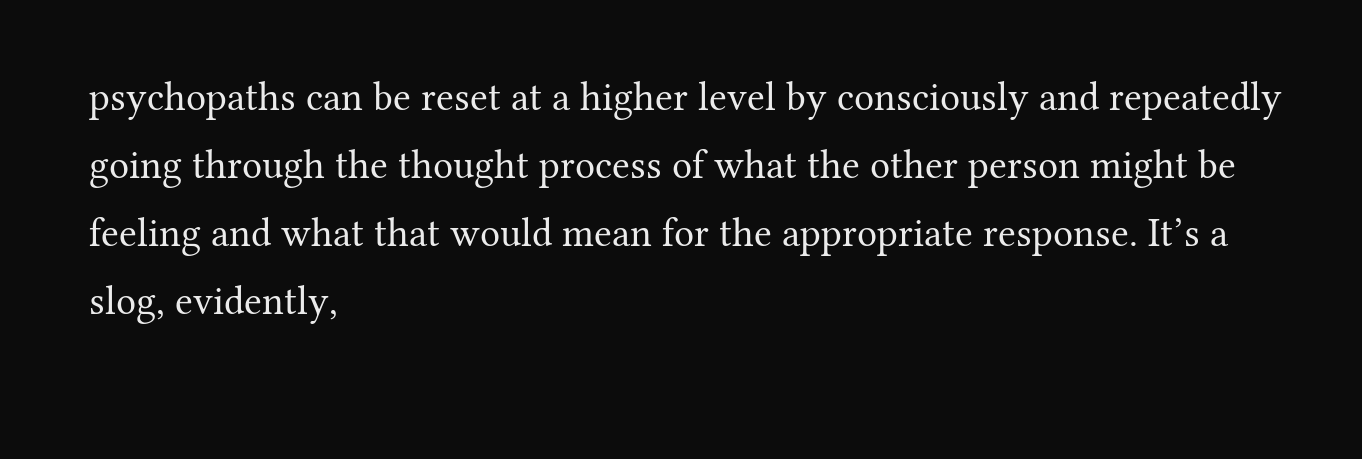psychopaths can be reset at a higher level by consciously and repeatedly going through the thought process of what the other person might be feeling and what that would mean for the appropriate response. It’s a slog, evidently,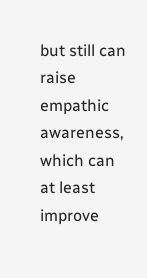but still can raise empathic awareness, which can at least improve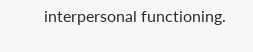interpersonal functioning.